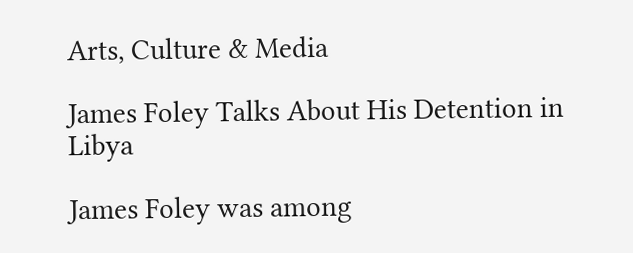Arts, Culture & Media

James Foley Talks About His Detention in Libya

James Foley was among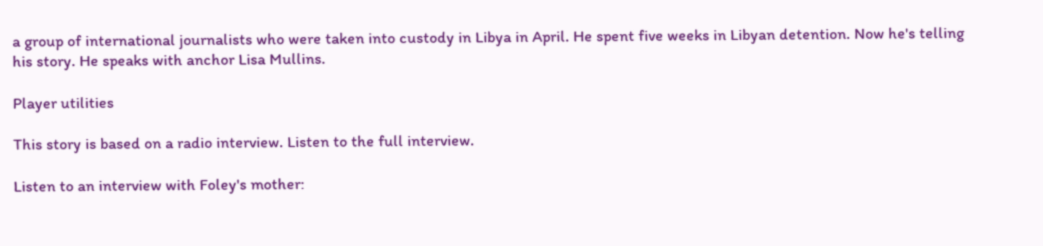a group of international journalists who were taken into custody in Libya in April. He spent five weeks in Libyan detention. Now he's telling his story. He speaks with anchor Lisa Mullins.

Player utilities

This story is based on a radio interview. Listen to the full interview.

Listen to an interview with Foley's mother: